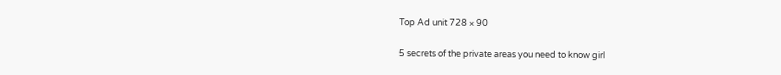Top Ad unit 728 × 90

5 secrets of the private areas you need to know girl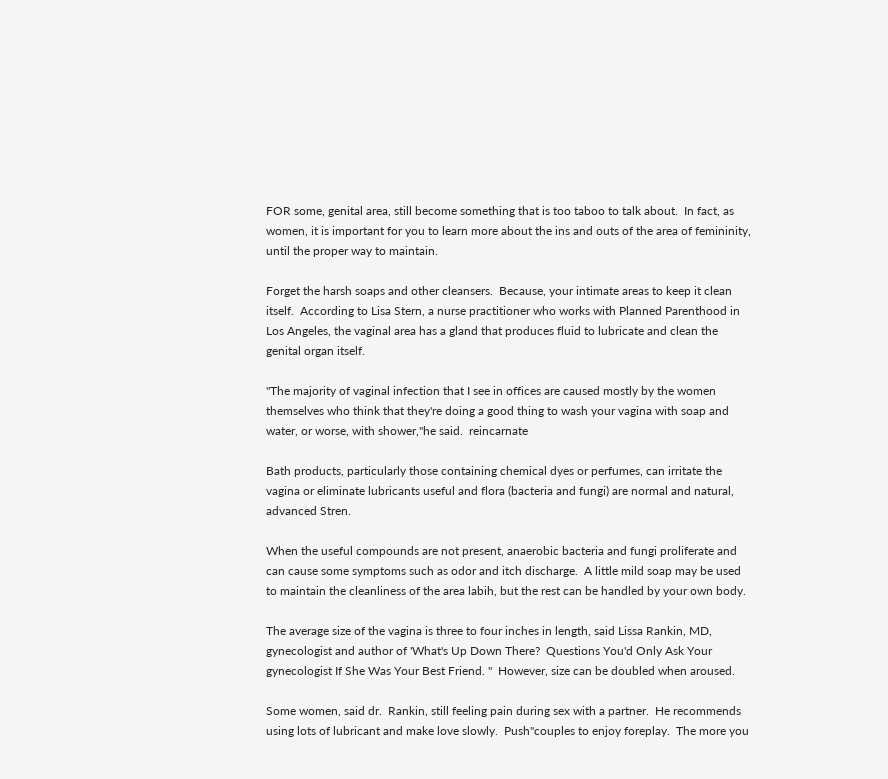FOR some, genital area, still become something that is too taboo to talk about.  In fact, as women, it is important for you to learn more about the ins and outs of the area of femininity, until the proper way to maintain.

Forget the harsh soaps and other cleansers.  Because, your intimate areas to keep it clean itself.  According to Lisa Stern, a nurse practitioner who works with Planned Parenthood in Los Angeles, the vaginal area has a gland that produces fluid to lubricate and clean the genital organ itself.

''The majority of vaginal infection that I see in offices are caused mostly by the women themselves who think that they're doing a good thing to wash your vagina with soap and water, or worse, with shower,''he said.  reincarnate

Bath products, particularly those containing chemical dyes or perfumes, can irritate the vagina or eliminate lubricants useful and flora (bacteria and fungi) are normal and natural, advanced Stren.

When the useful compounds are not present, anaerobic bacteria and fungi proliferate and can cause some symptoms such as odor and itch discharge.  A little mild soap may be used to maintain the cleanliness of the area labih, but the rest can be handled by your own body.

The average size of the vagina is three to four inches in length, said Lissa Rankin, MD, gynecologist and author of 'What's Up Down There?  Questions You'd Only Ask Your gynecologist If She Was Your Best Friend. "  However, size can be doubled when aroused.

Some women, said dr.  Rankin, still feeling pain during sex with a partner.  He recommends using lots of lubricant and make love slowly.  Push''couples to enjoy foreplay.  The more you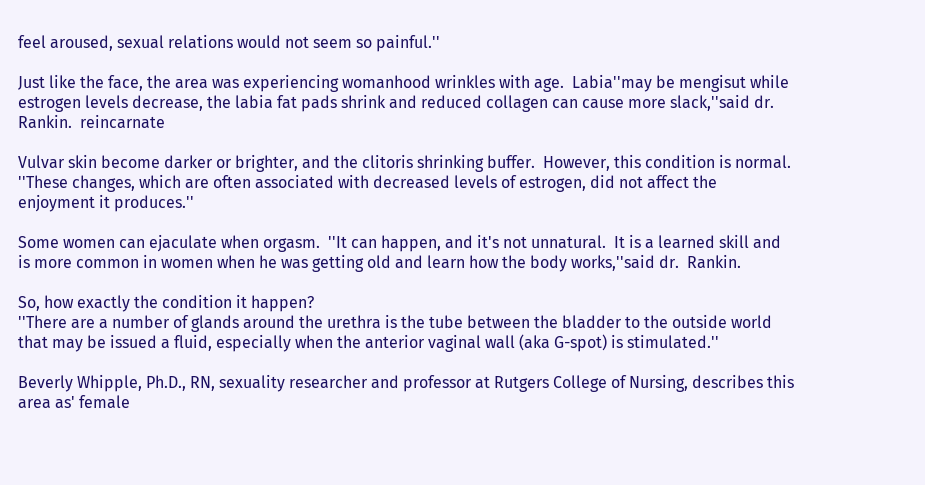feel aroused, sexual relations would not seem so painful.''

Just like the face, the area was experiencing womanhood wrinkles with age.  Labia''may be mengisut while estrogen levels decrease, the labia fat pads shrink and reduced collagen can cause more slack,''said dr.  Rankin.  reincarnate

Vulvar skin become darker or brighter, and the clitoris shrinking buffer.  However, this condition is normal.  ''These changes, which are often associated with decreased levels of estrogen, did not affect the enjoyment it produces.''

Some women can ejaculate when orgasm.  ''It can happen, and it's not unnatural.  It is a learned skill and is more common in women when he was getting old and learn how the body works,''said dr.  Rankin.

So, how exactly the condition it happen?
''There are a number of glands around the urethra is the tube between the bladder to the outside world that may be issued a fluid, especially when the anterior vaginal wall (aka G-spot) is stimulated.''

Beverly Whipple, Ph.D., RN, sexuality researcher and professor at Rutgers College of Nursing, describes this area as' female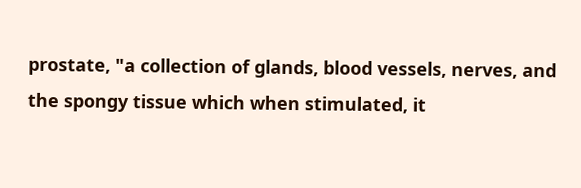prostate, "a collection of glands, blood vessels, nerves, and the spongy tissue which when stimulated, it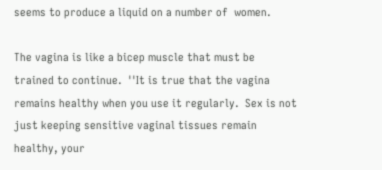seems to produce a liquid on a number of  women.

The vagina is like a bicep muscle that must be trained to continue.  ''It is true that the vagina remains healthy when you use it regularly.  Sex is not just keeping sensitive vaginal tissues remain healthy, your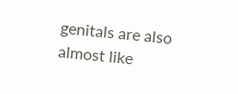genitals are also almost like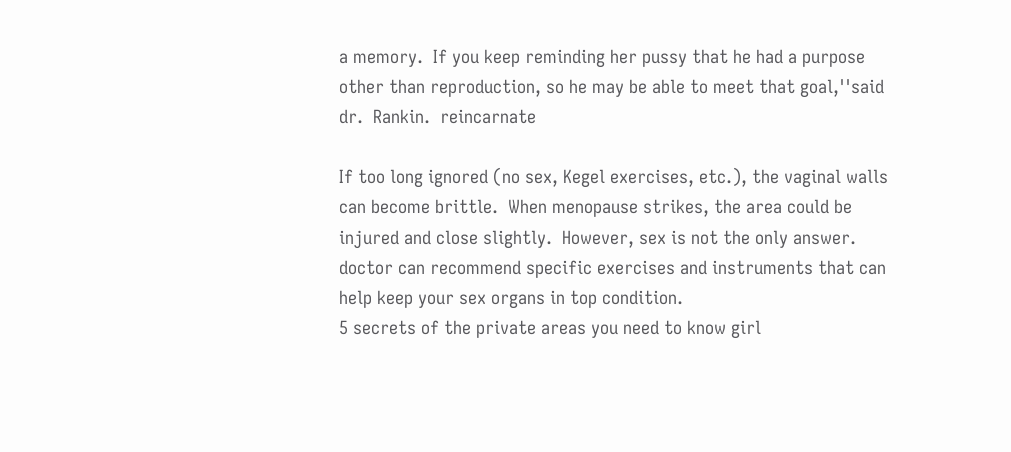a memory.  If you keep reminding her pussy that he had a purpose other than reproduction, so he may be able to meet that goal,''said dr.  Rankin.  reincarnate

If too long ignored (no sex, Kegel exercises, etc.), the vaginal walls can become brittle.  When menopause strikes, the area could be injured and close slightly.  However, sex is not the only answer.  doctor can recommend specific exercises and instruments that can help keep your sex organs in top condition.
5 secrets of the private areas you need to know girl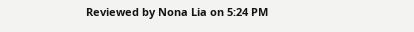Reviewed by Nona Lia on 5:24 PM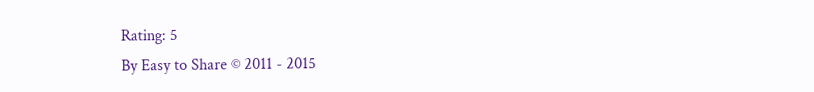Rating: 5
By Easy to Share © 2011 - 2015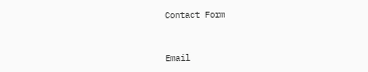Contact Form


Email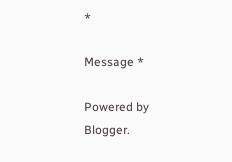*

Message *

Powered by Blogger.